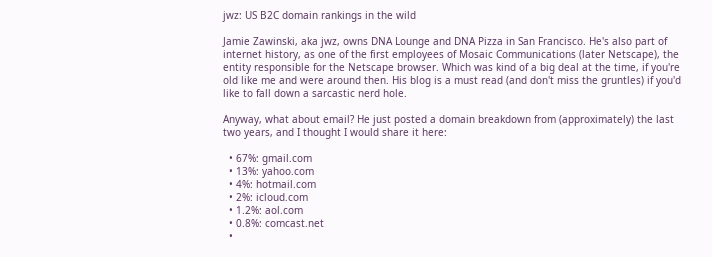jwz: US B2C domain rankings in the wild

Jamie Zawinski, aka jwz, owns DNA Lounge and DNA Pizza in San Francisco. He's also part of internet history, as one of the first employees of Mosaic Communications (later Netscape), the entity responsible for the Netscape browser. Which was kind of a big deal at the time, if you're old like me and were around then. His blog is a must read (and don't miss the gruntles) if you'd like to fall down a sarcastic nerd hole.

Anyway, what about email? He just posted a domain breakdown from (approximately) the last two years, and I thought I would share it here:

  • 67%: gmail.com
  • 13%: yahoo.com
  • 4%: hotmail.com
  • 2%: icloud.com
  • 1.2%: aol.com
  • 0.8%: comcast.net
  •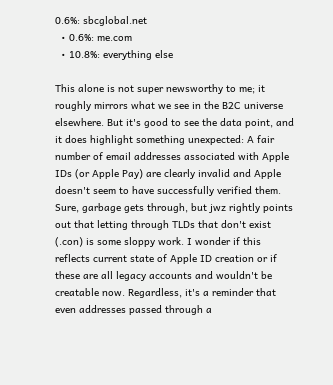0.6%: sbcglobal.net
  • 0.6%: me.com
  • 10.8%: everything else

This alone is not super newsworthy to me; it roughly mirrors what we see in the B2C universe elsewhere. But it's good to see the data point, and it does highlight something unexpected: A fair number of email addresses associated with Apple IDs (or Apple Pay) are clearly invalid and Apple doesn't seem to have successfully verified them. Sure, garbage gets through, but jwz rightly points out that letting through TLDs that don't exist (.con) is some sloppy work. I wonder if this reflects current state of Apple ID creation or if these are all legacy accounts and wouldn't be creatable now. Regardless, it's a reminder that even addresses passed through a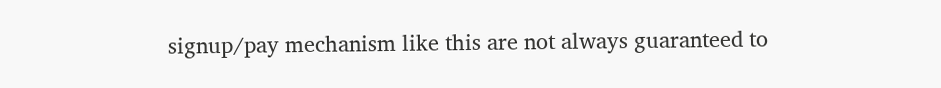signup/pay mechanism like this are not always guaranteed to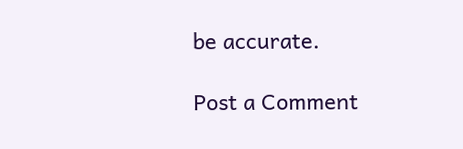be accurate.

Post a Comment